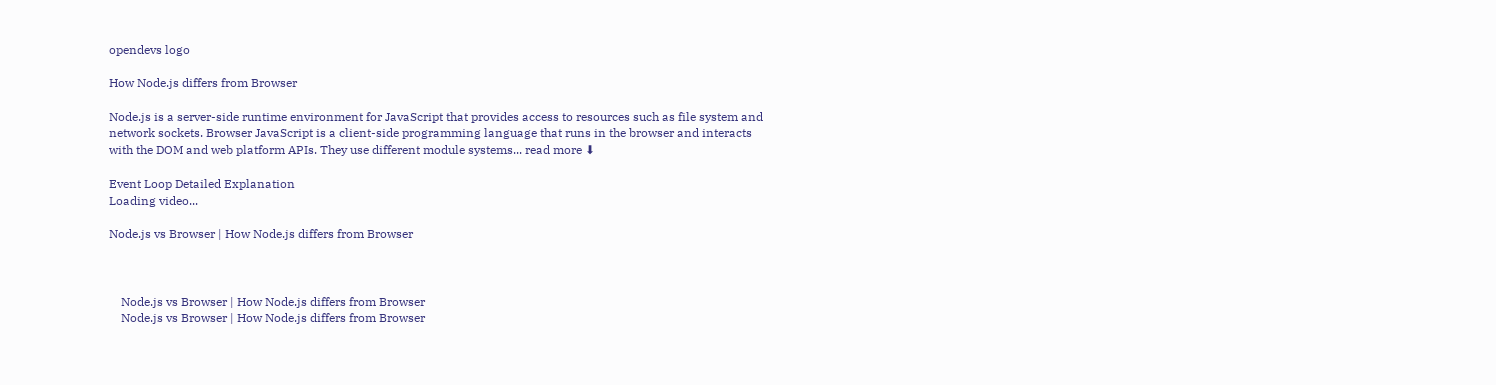opendevs logo

How Node.js differs from Browser

Node.js is a server-side runtime environment for JavaScript that provides access to resources such as file system and network sockets. Browser JavaScript is a client-side programming language that runs in the browser and interacts with the DOM and web platform APIs. They use different module systems... read more ⬇

Event Loop Detailed Explanation
Loading video...

Node.js vs Browser | How Node.js differs from Browser



    Node.js vs Browser | How Node.js differs from Browser
    Node.js vs Browser | How Node.js differs from Browser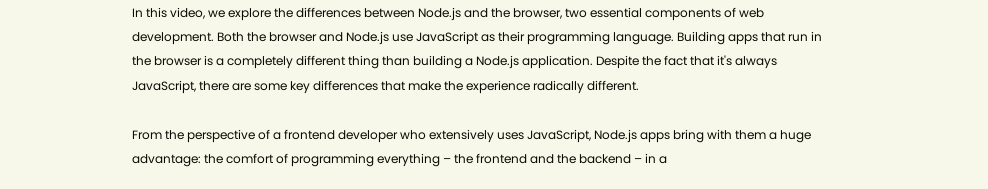In this video, we explore the differences between Node.js and the browser, two essential components of web development. Both the browser and Node.js use JavaScript as their programming language. Building apps that run in the browser is a completely different thing than building a Node.js application. Despite the fact that it's always JavaScript, there are some key differences that make the experience radically different.

From the perspective of a frontend developer who extensively uses JavaScript, Node.js apps bring with them a huge advantage: the comfort of programming everything – the frontend and the backend – in a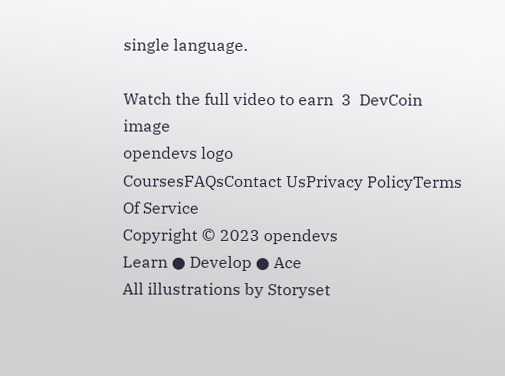single language.

Watch the full video to earn  3  DevCoin image
opendevs logo
CoursesFAQsContact UsPrivacy PolicyTerms Of Service
Copyright © 2023 opendevs
Learn ● Develop ● Ace
All illustrations by Storyset